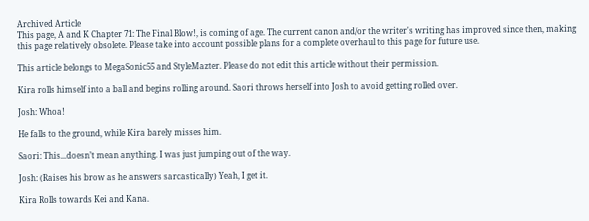Archived Article
This page, A and K Chapter 71: The Final Blow!, is coming of age. The current canon and/or the writer's writing has improved since then, making this page relatively obsolete. Please take into account possible plans for a complete overhaul to this page for future use.

This article belongs to MegaSonic55 and StyleMazter. Please do not edit this article without their permission.

Kira rolls himself into a ball and begins rolling around. Saori throws herself into Josh to avoid getting rolled over.

Josh: Whoa!

He falls to the ground, while Kira barely misses him.

Saori: This...doesn’t mean anything. I was just jumping out of the way.

Josh: (Raises his brow as he answers sarcastically) Yeah, I get it.

Kira Rolls towards Kei and Kana.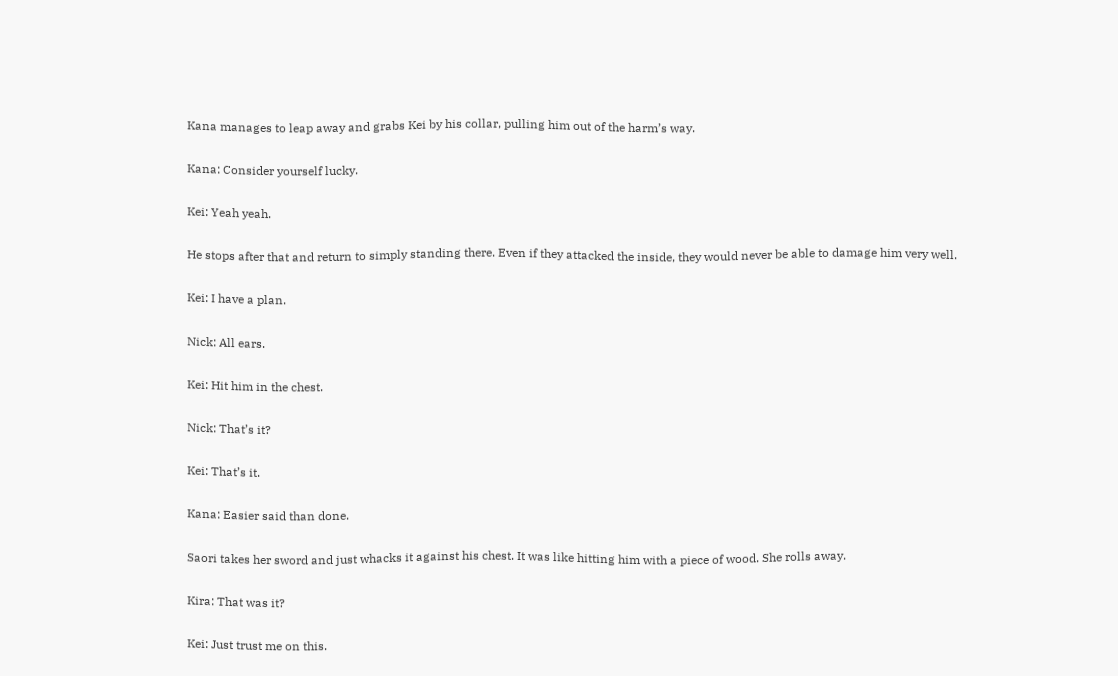Kana manages to leap away and grabs Kei by his collar, pulling him out of the harm’s way.

Kana: Consider yourself lucky.

Kei: Yeah yeah.

He stops after that and return to simply standing there. Even if they attacked the inside, they would never be able to damage him very well.

Kei: I have a plan.

Nick: All ears.

Kei: Hit him in the chest.

Nick: That’s it?

Kei: That’s it.

Kana: Easier said than done.

Saori takes her sword and just whacks it against his chest. It was like hitting him with a piece of wood. She rolls away.

Kira: That was it?

Kei: Just trust me on this.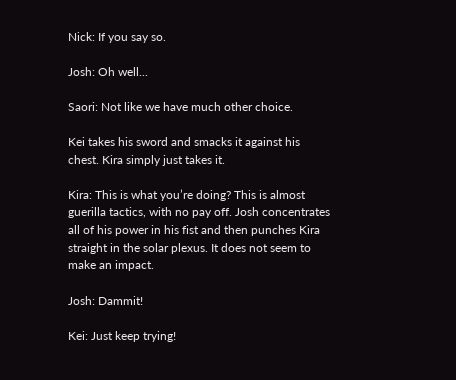Nick: If you say so.

Josh: Oh well...

Saori: Not like we have much other choice.

Kei takes his sword and smacks it against his chest. Kira simply just takes it.

Kira: This is what you’re doing? This is almost guerilla tactics, with no pay off. Josh concentrates all of his power in his fist and then punches Kira straight in the solar plexus. It does not seem to make an impact.

Josh: Dammit!

Kei: Just keep trying!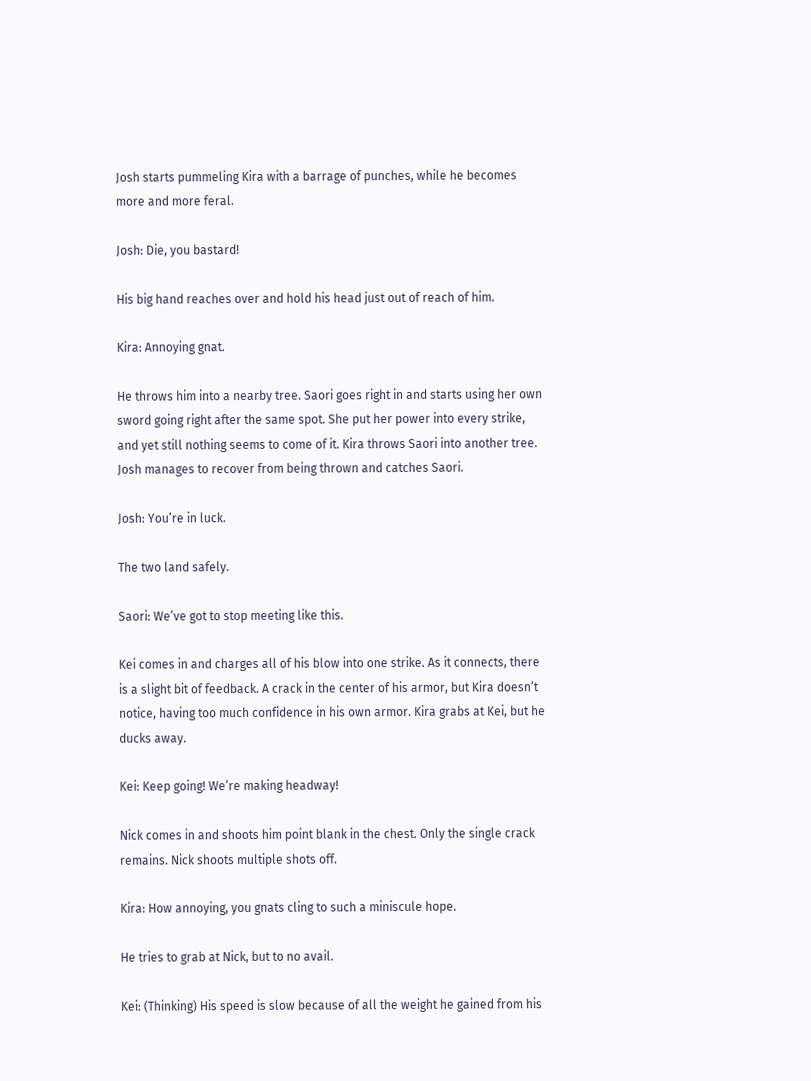Josh starts pummeling Kira with a barrage of punches, while he becomes more and more feral.

Josh: Die, you bastard!

His big hand reaches over and hold his head just out of reach of him.

Kira: Annoying gnat.

He throws him into a nearby tree. Saori goes right in and starts using her own sword going right after the same spot. She put her power into every strike, and yet still nothing seems to come of it. Kira throws Saori into another tree. Josh manages to recover from being thrown and catches Saori.

Josh: You’re in luck.

The two land safely.

Saori: We’ve got to stop meeting like this.

Kei comes in and charges all of his blow into one strike. As it connects, there is a slight bit of feedback. A crack in the center of his armor, but Kira doesn’t notice, having too much confidence in his own armor. Kira grabs at Kei, but he ducks away.

Kei: Keep going! We’re making headway!

Nick comes in and shoots him point blank in the chest. Only the single crack remains. Nick shoots multiple shots off.

Kira: How annoying, you gnats cling to such a miniscule hope.

He tries to grab at Nick, but to no avail.

Kei: (Thinking) His speed is slow because of all the weight he gained from his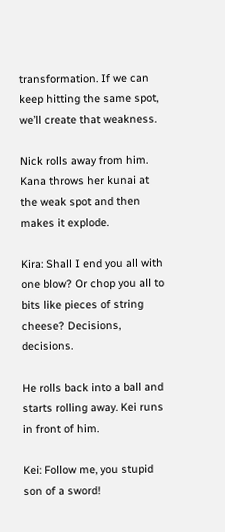transformation. If we can keep hitting the same spot, we’ll create that weakness.

Nick rolls away from him. Kana throws her kunai at the weak spot and then makes it explode.

Kira: Shall I end you all with one blow? Or chop you all to bits like pieces of string cheese? Decisions, decisions.

He rolls back into a ball and starts rolling away. Kei runs in front of him.

Kei: Follow me, you stupid son of a sword!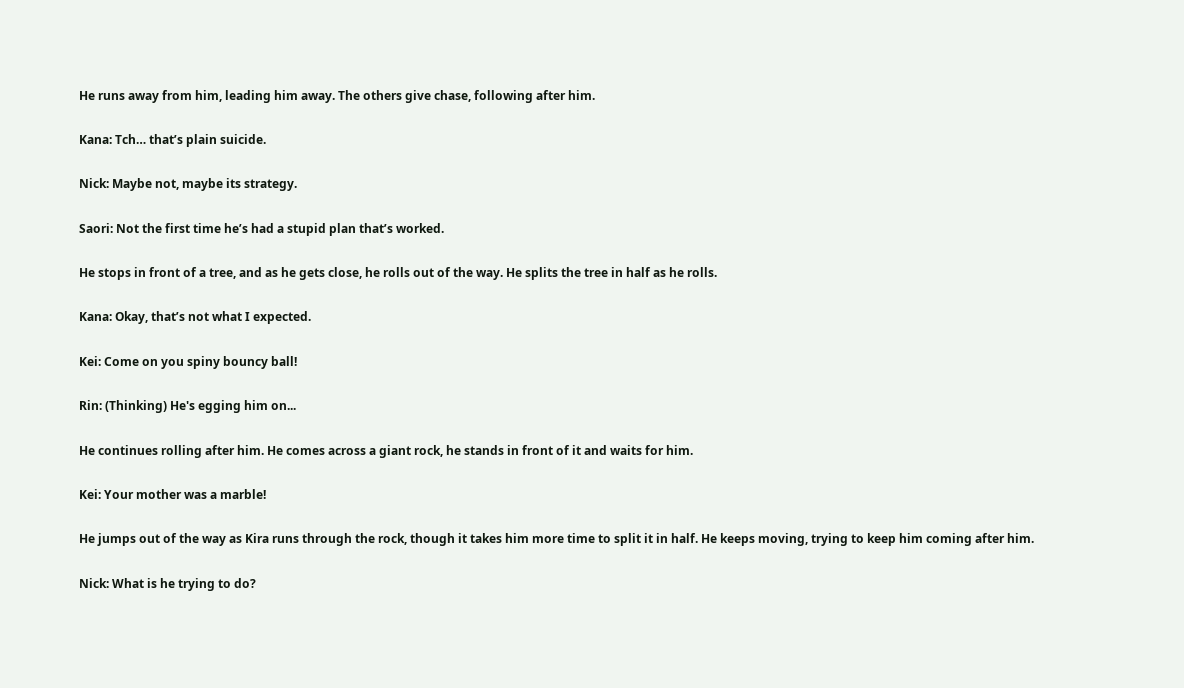He runs away from him, leading him away. The others give chase, following after him.

Kana: Tch… that’s plain suicide.

Nick: Maybe not, maybe its strategy.

Saori: Not the first time he’s had a stupid plan that’s worked.

He stops in front of a tree, and as he gets close, he rolls out of the way. He splits the tree in half as he rolls.

Kana: Okay, that’s not what I expected.

Kei: Come on you spiny bouncy ball!

Rin: (Thinking) He's egging him on...

He continues rolling after him. He comes across a giant rock, he stands in front of it and waits for him.

Kei: Your mother was a marble!

He jumps out of the way as Kira runs through the rock, though it takes him more time to split it in half. He keeps moving, trying to keep him coming after him.

Nick: What is he trying to do?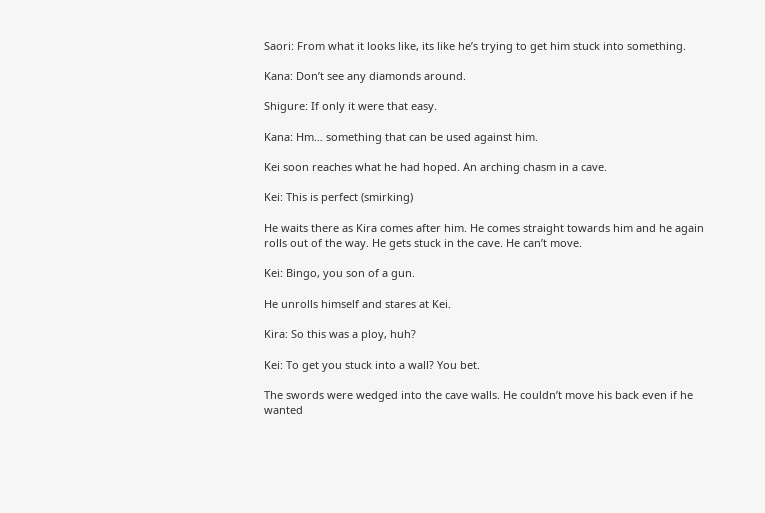Saori: From what it looks like, its like he’s trying to get him stuck into something.

Kana: Don’t see any diamonds around.

Shigure: If only it were that easy.

Kana: Hm… something that can be used against him.

Kei soon reaches what he had hoped. An arching chasm in a cave.

Kei: This is perfect (smirking)

He waits there as Kira comes after him. He comes straight towards him and he again rolls out of the way. He gets stuck in the cave. He can’t move.

Kei: Bingo, you son of a gun.

He unrolls himself and stares at Kei.

Kira: So this was a ploy, huh?

Kei: To get you stuck into a wall? You bet.

The swords were wedged into the cave walls. He couldn’t move his back even if he wanted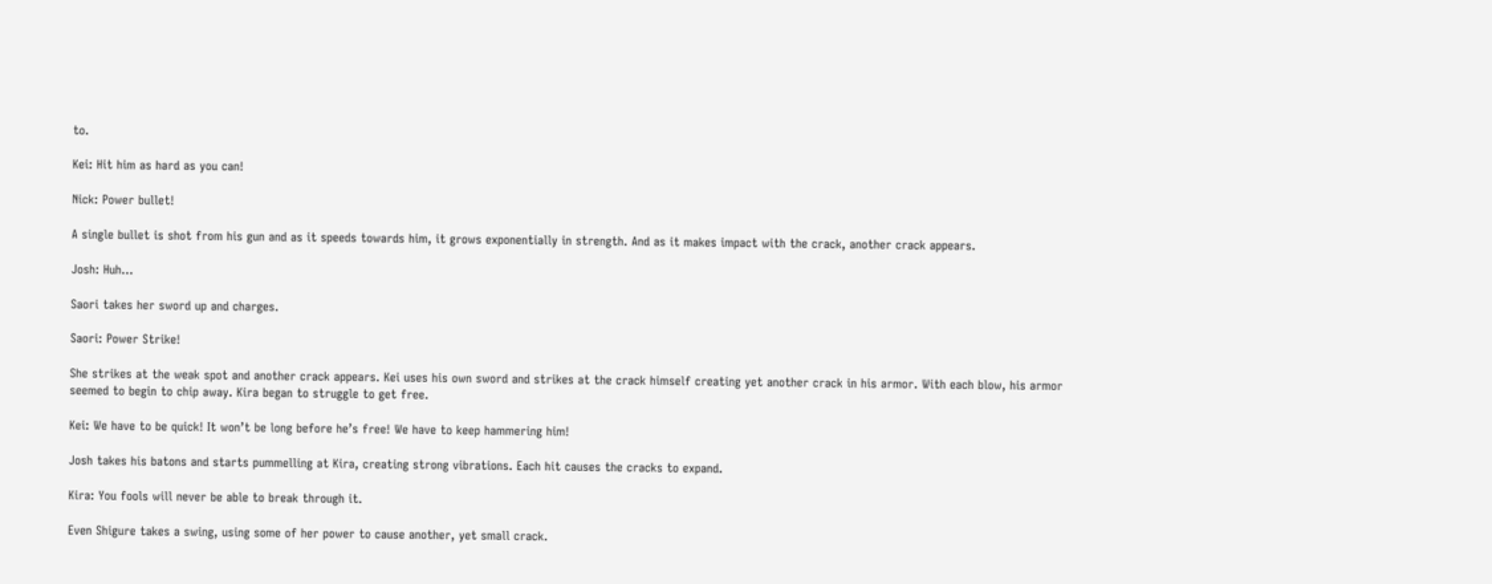to.

Kei: Hit him as hard as you can!

Nick: Power bullet!

A single bullet is shot from his gun and as it speeds towards him, it grows exponentially in strength. And as it makes impact with the crack, another crack appears.

Josh: Huh...

Saori takes her sword up and charges.

Saori: Power Strike!

She strikes at the weak spot and another crack appears. Kei uses his own sword and strikes at the crack himself creating yet another crack in his armor. With each blow, his armor seemed to begin to chip away. Kira began to struggle to get free.

Kei: We have to be quick! It won’t be long before he’s free! We have to keep hammering him!

Josh takes his batons and starts pummelling at Kira, creating strong vibrations. Each hit causes the cracks to expand.

Kira: You fools will never be able to break through it.

Even Shigure takes a swing, using some of her power to cause another, yet small crack.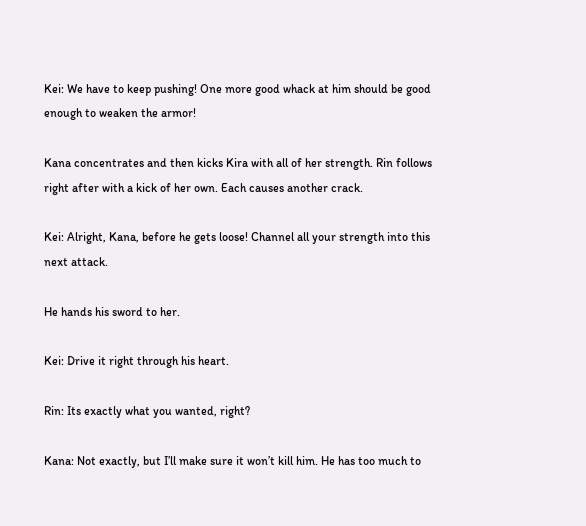Kei: We have to keep pushing! One more good whack at him should be good enough to weaken the armor!

Kana concentrates and then kicks Kira with all of her strength. Rin follows right after with a kick of her own. Each causes another crack.

Kei: Alright, Kana, before he gets loose! Channel all your strength into this next attack.

He hands his sword to her.

Kei: Drive it right through his heart.

Rin: Its exactly what you wanted, right?

Kana: Not exactly, but I’ll make sure it won’t kill him. He has too much to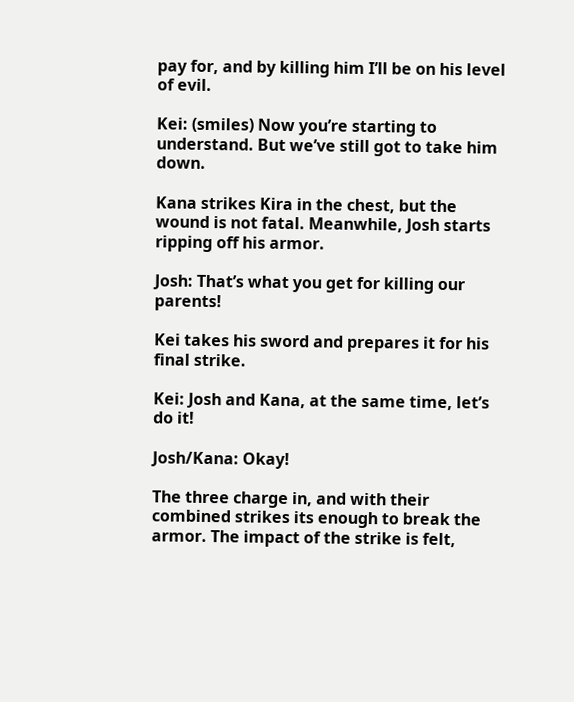pay for, and by killing him I’ll be on his level of evil.

Kei: (smiles) Now you’re starting to understand. But we’ve still got to take him down.

Kana strikes Kira in the chest, but the wound is not fatal. Meanwhile, Josh starts ripping off his armor.

Josh: That’s what you get for killing our parents!

Kei takes his sword and prepares it for his final strike.

Kei: Josh and Kana, at the same time, let’s do it!

Josh/Kana: Okay!

The three charge in, and with their combined strikes its enough to break the armor. The impact of the strike is felt,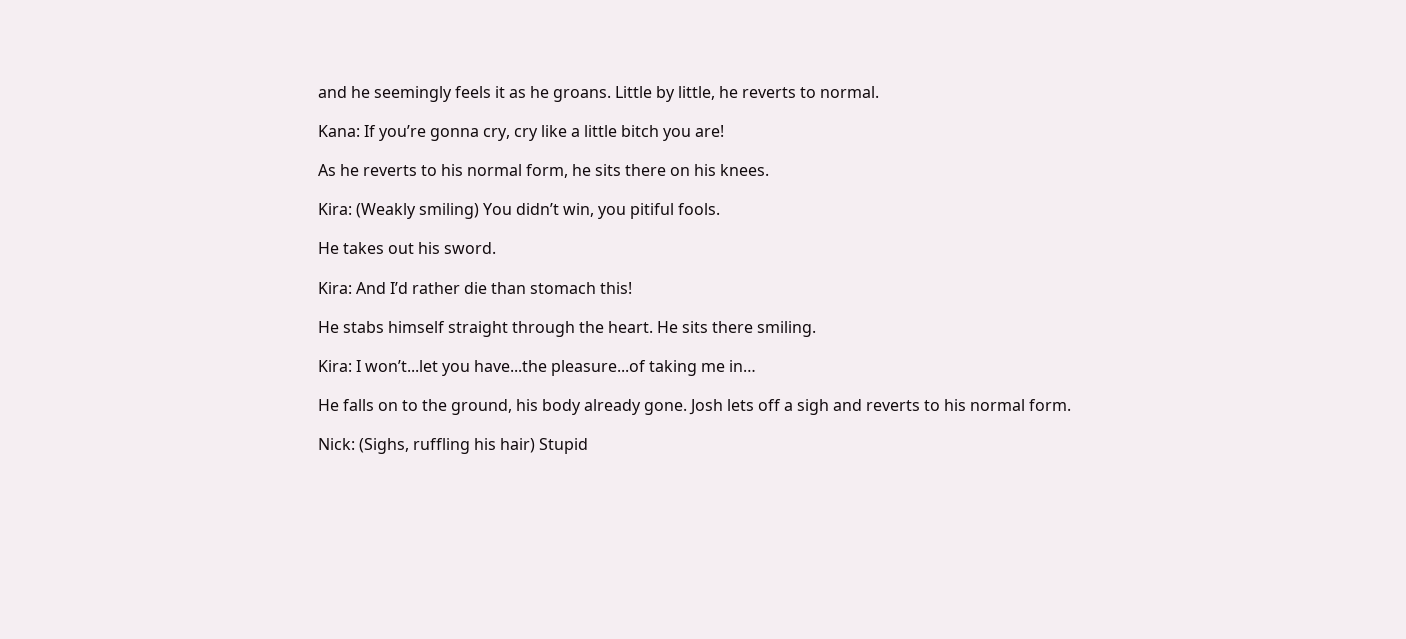and he seemingly feels it as he groans. Little by little, he reverts to normal.

Kana: If you’re gonna cry, cry like a little bitch you are!

As he reverts to his normal form, he sits there on his knees.

Kira: (Weakly smiling) You didn’t win, you pitiful fools.

He takes out his sword.

Kira: And I’d rather die than stomach this!

He stabs himself straight through the heart. He sits there smiling.

Kira: I won’t...let you have...the pleasure...of taking me in…

He falls on to the ground, his body already gone. Josh lets off a sigh and reverts to his normal form.

Nick: (Sighs, ruffling his hair) Stupid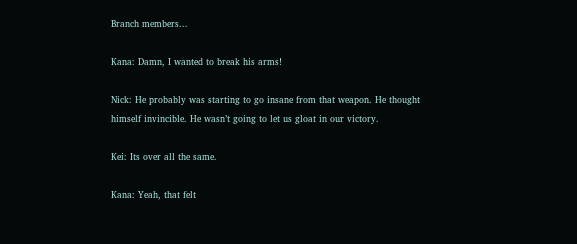Branch members...

Kana: Damn, I wanted to break his arms!

Nick: He probably was starting to go insane from that weapon. He thought himself invincible. He wasn’t going to let us gloat in our victory.

Kei: Its over all the same.

Kana: Yeah, that felt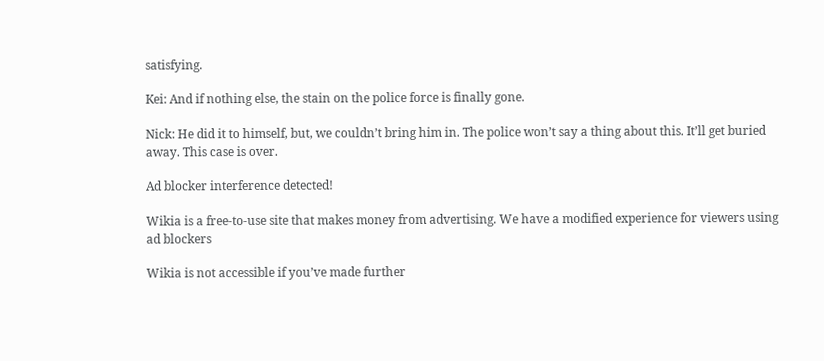satisfying.

Kei: And if nothing else, the stain on the police force is finally gone.

Nick: He did it to himself, but, we couldn’t bring him in. The police won’t say a thing about this. It’ll get buried away. This case is over.

Ad blocker interference detected!

Wikia is a free-to-use site that makes money from advertising. We have a modified experience for viewers using ad blockers

Wikia is not accessible if you’ve made further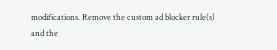modifications. Remove the custom ad blocker rule(s) and the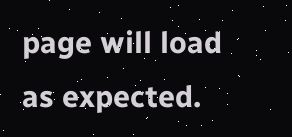page will load as expected.